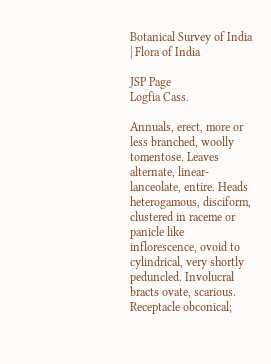Botanical Survey of India | Flora of India

JSP Page
Logfia Cass.

Annuals, erect, more or less branched, woolly tomentose. Leaves alternate, linear-lanceolate, entire. Heads heterogamous, disciform, clustered in raceme or panicle like inflorescence, ovoid to cylindrical, very shortly peduncled. Involucral bracts ovate, scarious. Receptacle obconical;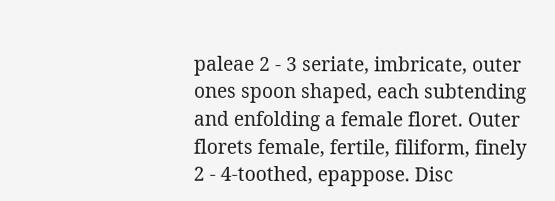paleae 2 - 3 seriate, imbricate, outer ones spoon shaped, each subtending and enfolding a female floret. Outer florets female, fertile, filiform, finely 2 - 4-toothed, epappose. Disc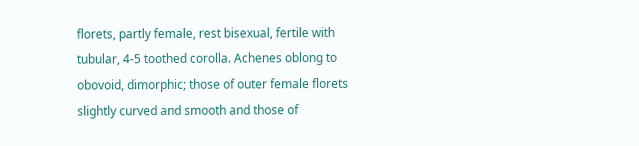florets, partly female, rest bisexual, fertile with tubular, 4-5 toothed corolla. Achenes oblong to obovoid, dimorphic; those of outer female florets slightly curved and smooth and those of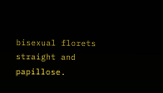bisexual florets straight and papillose.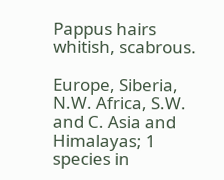Pappus hairs whitish, scabrous.

Europe, Siberia, N.W. Africa, S.W. and C. Asia and Himalayas; 1 species in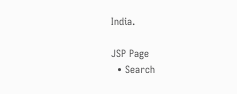India.

JSP Page
  • Search